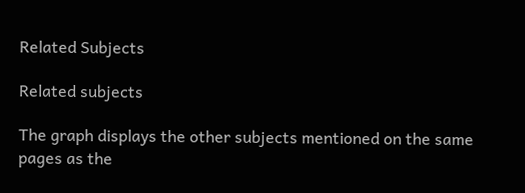Related Subjects

Related subjects

The graph displays the other subjects mentioned on the same pages as the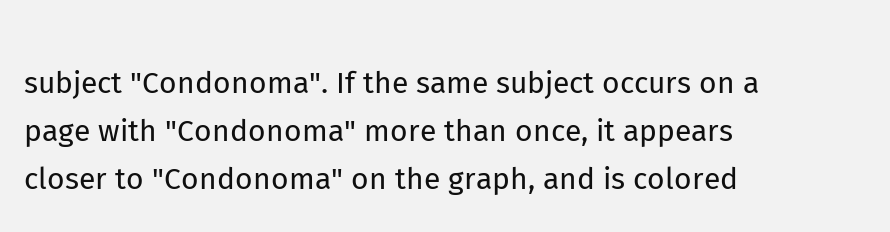subject "Condonoma". If the same subject occurs on a page with "Condonoma" more than once, it appears closer to "Condonoma" on the graph, and is colored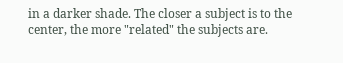in a darker shade. The closer a subject is to the center, the more "related" the subjects are.